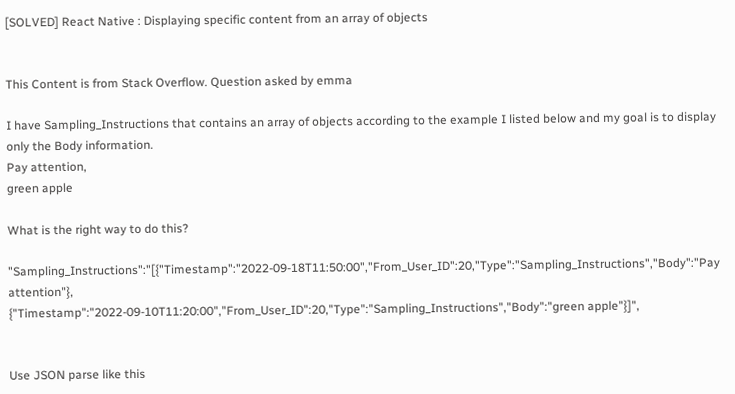[SOLVED] React Native : Displaying specific content from an array of objects


This Content is from Stack Overflow. Question asked by emma

I have Sampling_Instructions that contains an array of objects according to the example I listed below and my goal is to display only the Body information.
Pay attention,
green apple

What is the right way to do this?

"Sampling_Instructions":"[{"Timestamp":"2022-09-18T11:50:00","From_User_ID":20,"Type":"Sampling_Instructions","Body":"Pay attention"},
{"Timestamp":"2022-09-10T11:20:00","From_User_ID":20,"Type":"Sampling_Instructions","Body":"green apple"}]",


Use JSON parse like this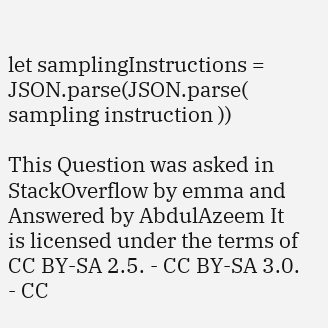let samplingInstructions = JSON.parse(JSON.parse( sampling instruction ))

This Question was asked in StackOverflow by emma and Answered by AbdulAzeem It is licensed under the terms of CC BY-SA 2.5. - CC BY-SA 3.0. - CC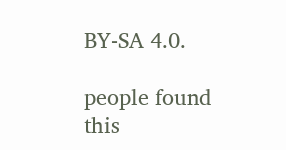BY-SA 4.0.

people found this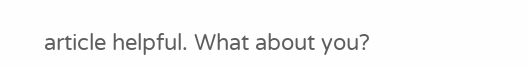article helpful. What about you?